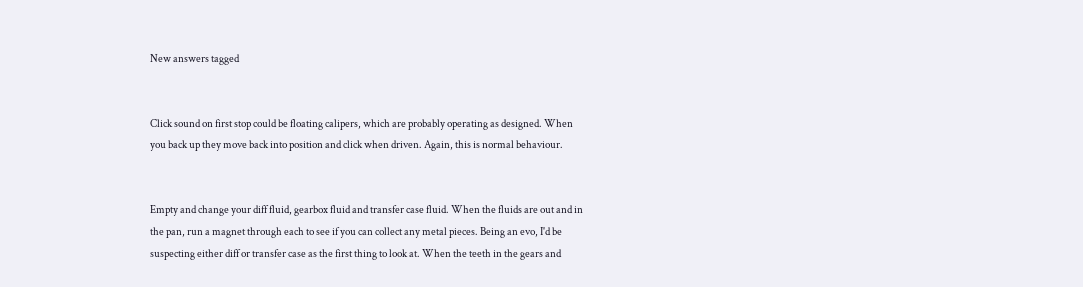New answers tagged


Click sound on first stop could be floating calipers, which are probably operating as designed. When you back up they move back into position and click when driven. Again, this is normal behaviour.


Empty and change your diff fluid, gearbox fluid and transfer case fluid. When the fluids are out and in the pan, run a magnet through each to see if you can collect any metal pieces. Being an evo, I'd be suspecting either diff or transfer case as the first thing to look at. When the teeth in the gears and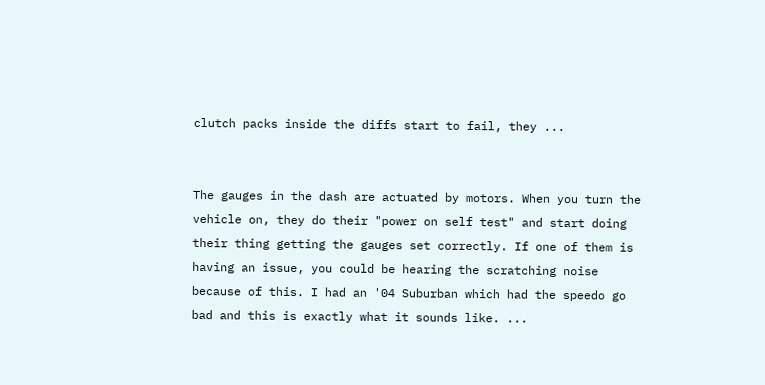clutch packs inside the diffs start to fail, they ...


The gauges in the dash are actuated by motors. When you turn the vehicle on, they do their "power on self test" and start doing their thing getting the gauges set correctly. If one of them is having an issue, you could be hearing the scratching noise because of this. I had an '04 Suburban which had the speedo go bad and this is exactly what it sounds like. ...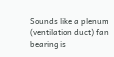Sounds like a plenum (ventilation duct) fan bearing is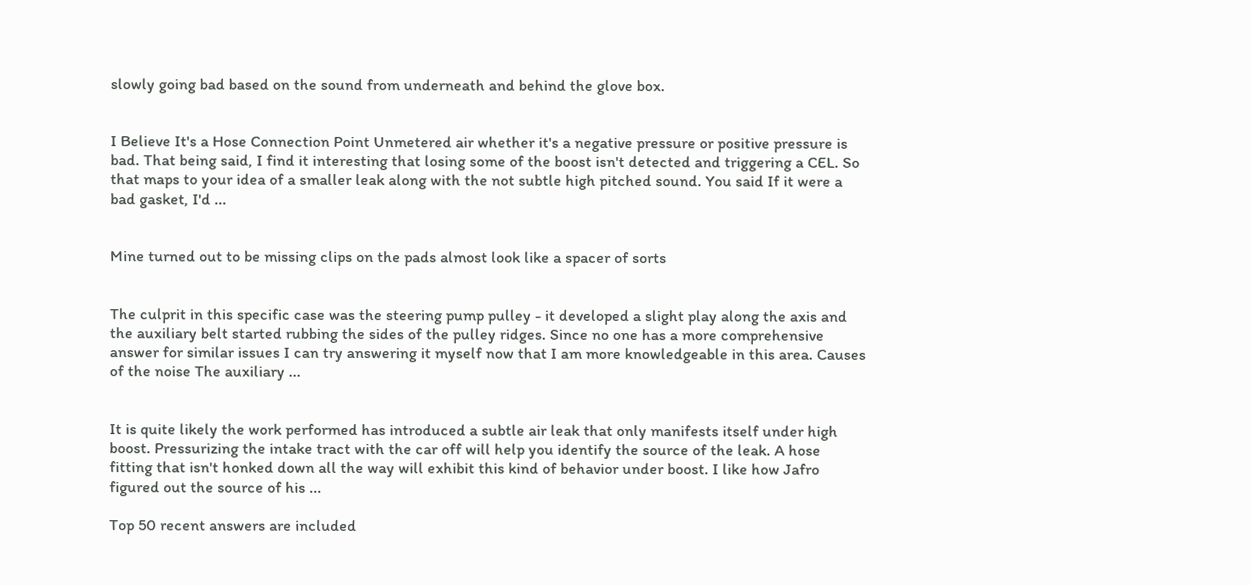slowly going bad based on the sound from underneath and behind the glove box.


I Believe It's a Hose Connection Point Unmetered air whether it's a negative pressure or positive pressure is bad. That being said, I find it interesting that losing some of the boost isn't detected and triggering a CEL. So that maps to your idea of a smaller leak along with the not subtle high pitched sound. You said If it were a bad gasket, I'd ...


Mine turned out to be missing clips on the pads almost look like a spacer of sorts


The culprit in this specific case was the steering pump pulley - it developed a slight play along the axis and the auxiliary belt started rubbing the sides of the pulley ridges. Since no one has a more comprehensive answer for similar issues I can try answering it myself now that I am more knowledgeable in this area. Causes of the noise The auxiliary ...


It is quite likely the work performed has introduced a subtle air leak that only manifests itself under high boost. Pressurizing the intake tract with the car off will help you identify the source of the leak. A hose fitting that isn't honked down all the way will exhibit this kind of behavior under boost. I like how Jafro figured out the source of his ...

Top 50 recent answers are included